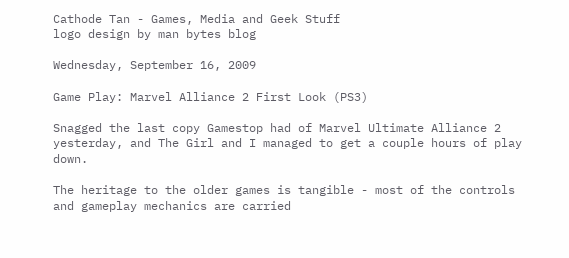Cathode Tan - Games, Media and Geek Stuff
logo design by man bytes blog

Wednesday, September 16, 2009

Game Play: Marvel Alliance 2 First Look (PS3)

Snagged the last copy Gamestop had of Marvel Ultimate Alliance 2 yesterday, and The Girl and I managed to get a couple hours of play down.

The heritage to the older games is tangible - most of the controls and gameplay mechanics are carried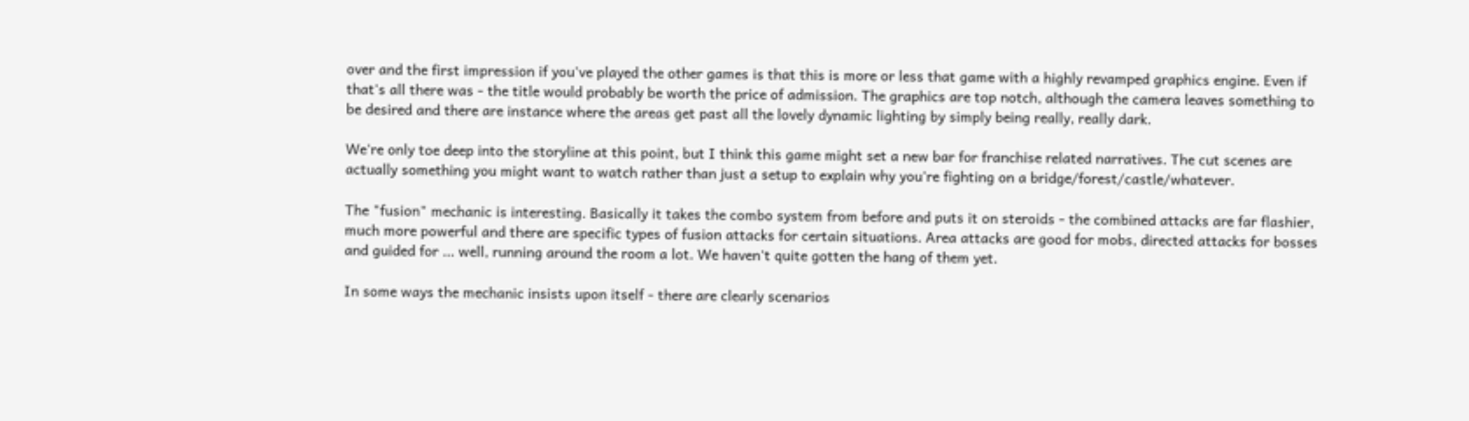over and the first impression if you've played the other games is that this is more or less that game with a highly revamped graphics engine. Even if that's all there was - the title would probably be worth the price of admission. The graphics are top notch, although the camera leaves something to be desired and there are instance where the areas get past all the lovely dynamic lighting by simply being really, really dark.

We're only toe deep into the storyline at this point, but I think this game might set a new bar for franchise related narratives. The cut scenes are actually something you might want to watch rather than just a setup to explain why you're fighting on a bridge/forest/castle/whatever.

The "fusion" mechanic is interesting. Basically it takes the combo system from before and puts it on steroids - the combined attacks are far flashier, much more powerful and there are specific types of fusion attacks for certain situations. Area attacks are good for mobs, directed attacks for bosses and guided for ... well, running around the room a lot. We haven't quite gotten the hang of them yet.

In some ways the mechanic insists upon itself - there are clearly scenarios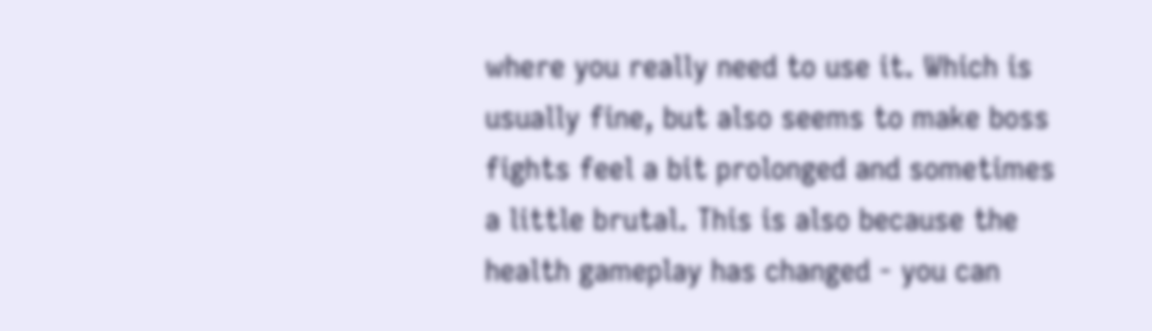where you really need to use it. Which is usually fine, but also seems to make boss fights feel a bit prolonged and sometimes a little brutal. This is also because the health gameplay has changed - you can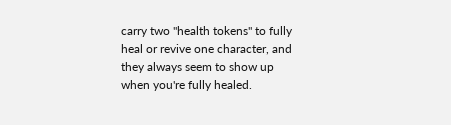carry two "health tokens" to fully heal or revive one character, and they always seem to show up when you're fully healed.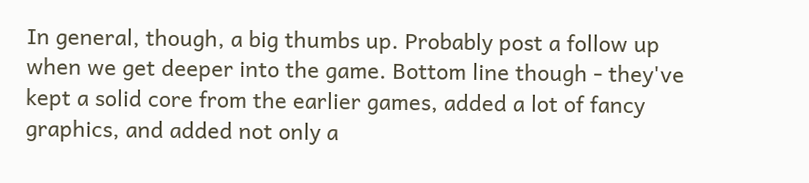In general, though, a big thumbs up. Probably post a follow up when we get deeper into the game. Bottom line though - they've kept a solid core from the earlier games, added a lot of fancy graphics, and added not only a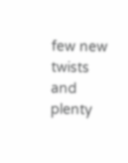few new twists and plenty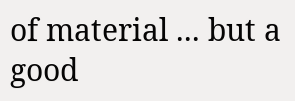of material ... but a good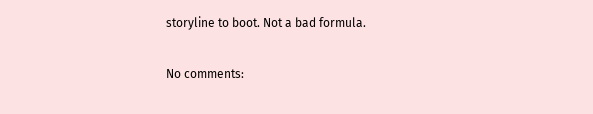storyline to boot. Not a bad formula.

No comments: